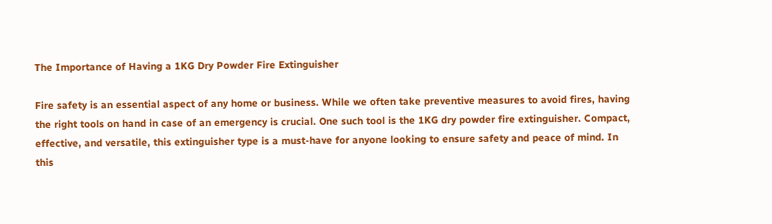The Importance of Having a 1KG Dry Powder Fire Extinguisher

Fire safety is an essential aspect of any home or business. While we often take preventive measures to avoid fires, having the right tools on hand in case of an emergency is crucial. One such tool is the 1KG dry powder fire extinguisher. Compact, effective, and versatile, this extinguisher type is a must-have for anyone looking to ensure safety and peace of mind. In this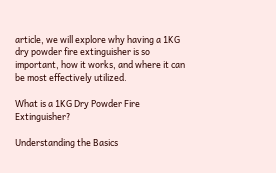article, we will explore why having a 1KG dry powder fire extinguisher is so important, how it works, and where it can be most effectively utilized.

What is a 1KG Dry Powder Fire Extinguisher?

Understanding the Basics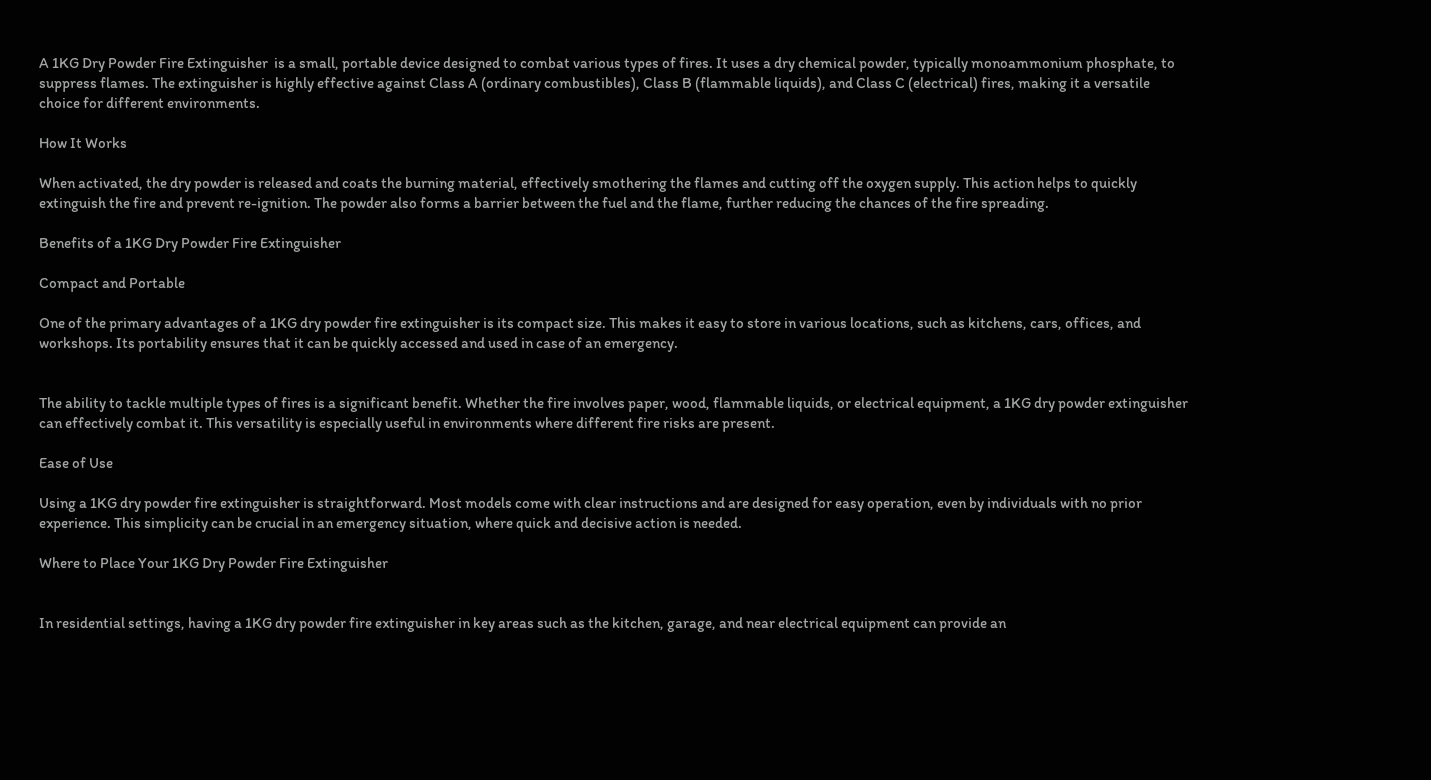A 1KG Dry Powder Fire Extinguisher  is a small, portable device designed to combat various types of fires. It uses a dry chemical powder, typically monoammonium phosphate, to suppress flames. The extinguisher is highly effective against Class A (ordinary combustibles), Class B (flammable liquids), and Class C (electrical) fires, making it a versatile choice for different environments.

How It Works

When activated, the dry powder is released and coats the burning material, effectively smothering the flames and cutting off the oxygen supply. This action helps to quickly extinguish the fire and prevent re-ignition. The powder also forms a barrier between the fuel and the flame, further reducing the chances of the fire spreading.

Benefits of a 1KG Dry Powder Fire Extinguisher

Compact and Portable

One of the primary advantages of a 1KG dry powder fire extinguisher is its compact size. This makes it easy to store in various locations, such as kitchens, cars, offices, and workshops. Its portability ensures that it can be quickly accessed and used in case of an emergency.


The ability to tackle multiple types of fires is a significant benefit. Whether the fire involves paper, wood, flammable liquids, or electrical equipment, a 1KG dry powder extinguisher can effectively combat it. This versatility is especially useful in environments where different fire risks are present.

Ease of Use

Using a 1KG dry powder fire extinguisher is straightforward. Most models come with clear instructions and are designed for easy operation, even by individuals with no prior experience. This simplicity can be crucial in an emergency situation, where quick and decisive action is needed.

Where to Place Your 1KG Dry Powder Fire Extinguisher


In residential settings, having a 1KG dry powder fire extinguisher in key areas such as the kitchen, garage, and near electrical equipment can provide an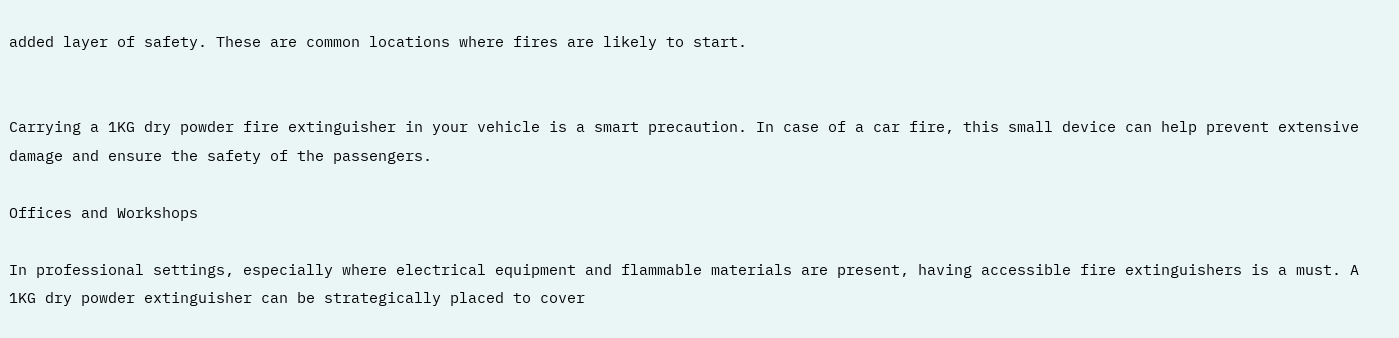added layer of safety. These are common locations where fires are likely to start.


Carrying a 1KG dry powder fire extinguisher in your vehicle is a smart precaution. In case of a car fire, this small device can help prevent extensive damage and ensure the safety of the passengers.

Offices and Workshops

In professional settings, especially where electrical equipment and flammable materials are present, having accessible fire extinguishers is a must. A 1KG dry powder extinguisher can be strategically placed to cover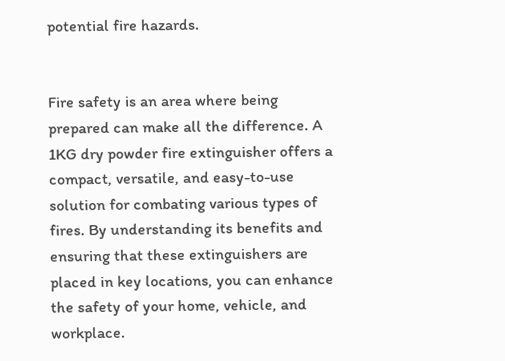potential fire hazards.


Fire safety is an area where being prepared can make all the difference. A 1KG dry powder fire extinguisher offers a compact, versatile, and easy-to-use solution for combating various types of fires. By understanding its benefits and ensuring that these extinguishers are placed in key locations, you can enhance the safety of your home, vehicle, and workplace.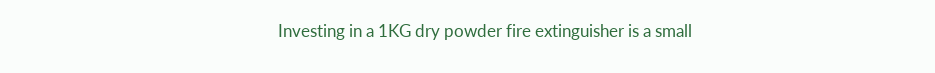Investing in a 1KG dry powder fire extinguisher is a small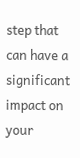step that can have a significant impact on your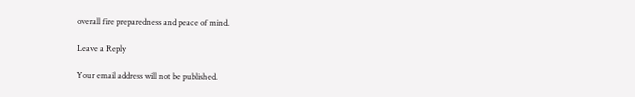overall fire preparedness and peace of mind.

Leave a Reply

Your email address will not be published.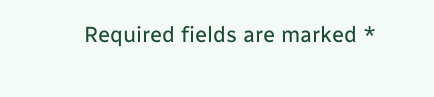Required fields are marked *